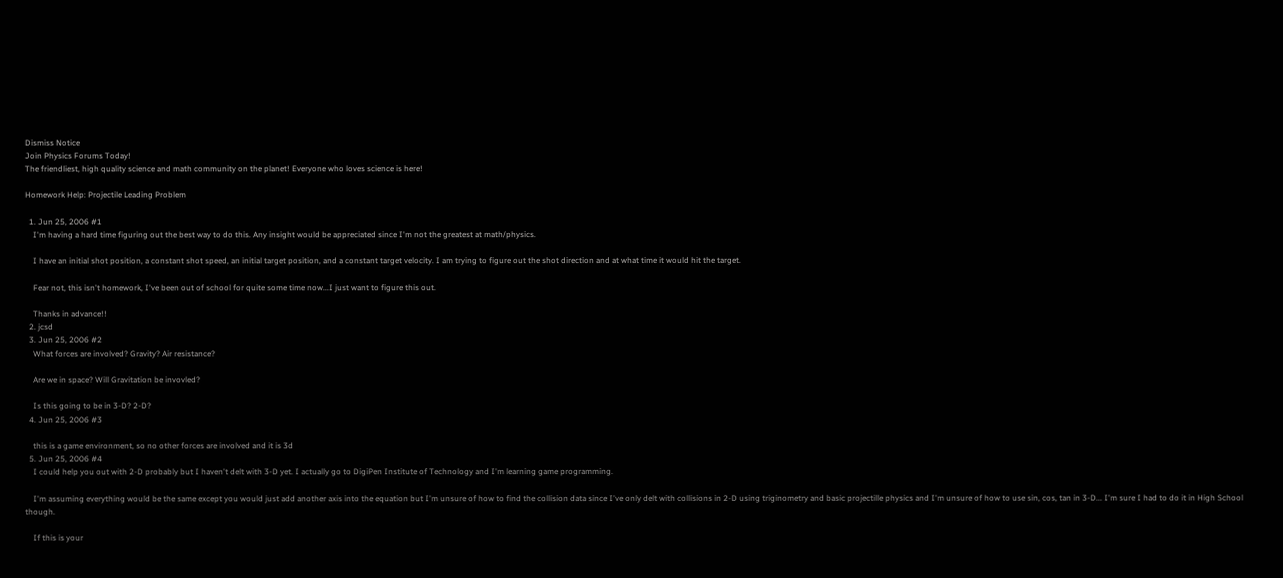Dismiss Notice
Join Physics Forums Today!
The friendliest, high quality science and math community on the planet! Everyone who loves science is here!

Homework Help: Projectile Leading Problem

  1. Jun 25, 2006 #1
    I'm having a hard time figuring out the best way to do this. Any insight would be appreciated since I'm not the greatest at math/physics.

    I have an initial shot position, a constant shot speed, an initial target position, and a constant target velocity. I am trying to figure out the shot direction and at what time it would hit the target.

    Fear not, this isn't homework, I've been out of school for quite some time now...I just want to figure this out.

    Thanks in advance!!
  2. jcsd
  3. Jun 25, 2006 #2
    What forces are involved? Gravity? Air resistance?

    Are we in space? Will Gravitation be invovled?

    Is this going to be in 3-D? 2-D?
  4. Jun 25, 2006 #3

    this is a game environment, so no other forces are involved and it is 3d
  5. Jun 25, 2006 #4
    I could help you out with 2-D probably but I haven't delt with 3-D yet. I actually go to DigiPen Institute of Technology and I'm learning game programming.

    I'm assuming everything would be the same except you would just add another axis into the equation but I'm unsure of how to find the collision data since I've only delt with collisions in 2-D using triginometry and basic projectille physics and I'm unsure of how to use sin, cos, tan in 3-D... I'm sure I had to do it in High School though.

    If this is your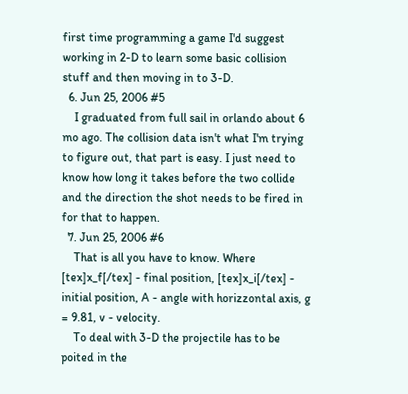first time programming a game I'd suggest working in 2-D to learn some basic collision stuff and then moving in to 3-D.
  6. Jun 25, 2006 #5
    I graduated from full sail in orlando about 6 mo ago. The collision data isn't what I'm trying to figure out, that part is easy. I just need to know how long it takes before the two collide and the direction the shot needs to be fired in for that to happen.
  7. Jun 25, 2006 #6
    That is all you have to know. Where [tex]x_f[/tex] - final position, [tex]x_i[/tex] - initial position, A - angle with horizzontal axis, g = 9.81, v - velocity.
    To deal with 3-D the projectile has to be poited in the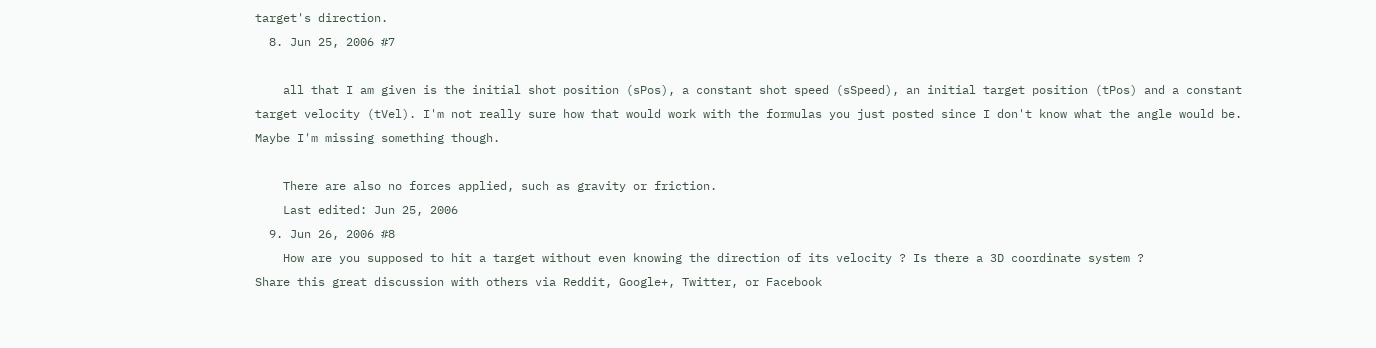target's direction.
  8. Jun 25, 2006 #7

    all that I am given is the initial shot position (sPos), a constant shot speed (sSpeed), an initial target position (tPos) and a constant target velocity (tVel). I'm not really sure how that would work with the formulas you just posted since I don't know what the angle would be. Maybe I'm missing something though.

    There are also no forces applied, such as gravity or friction.
    Last edited: Jun 25, 2006
  9. Jun 26, 2006 #8
    How are you supposed to hit a target without even knowing the direction of its velocity ? Is there a 3D coordinate system ?
Share this great discussion with others via Reddit, Google+, Twitter, or Facebook